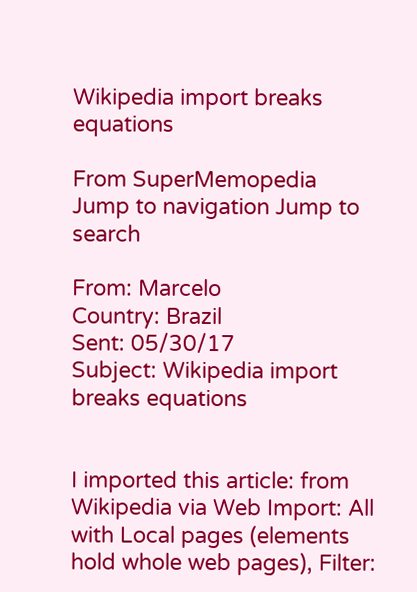Wikipedia import breaks equations

From SuperMemopedia
Jump to navigation Jump to search

From: Marcelo
Country: Brazil
Sent: 05/30/17
Subject: Wikipedia import breaks equations


I imported this article: from Wikipedia via Web Import: All with Local pages (elements hold whole web pages), Filter: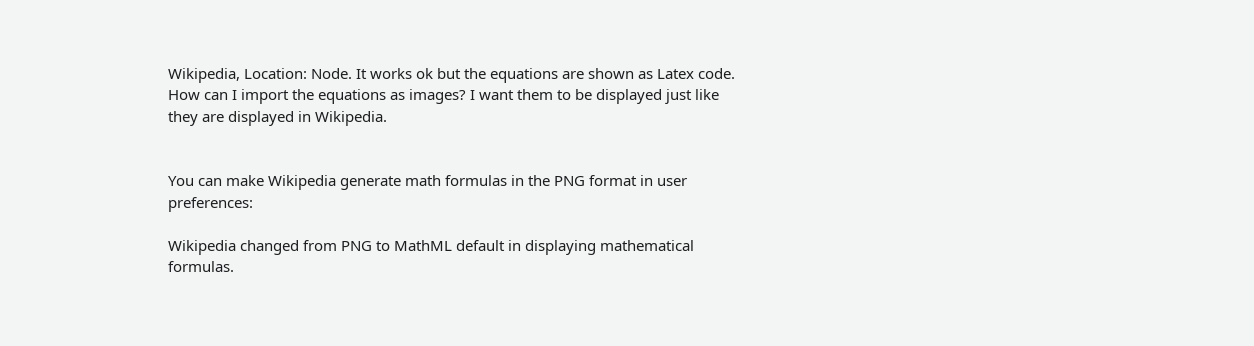Wikipedia, Location: Node. It works ok but the equations are shown as Latex code. How can I import the equations as images? I want them to be displayed just like they are displayed in Wikipedia.


You can make Wikipedia generate math formulas in the PNG format in user preferences:

Wikipedia changed from PNG to MathML default in displaying mathematical formulas.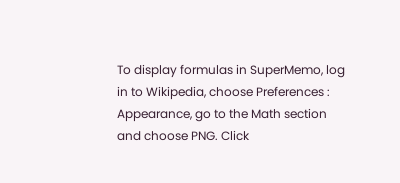To display formulas in SuperMemo, log in to Wikipedia, choose Preferences : Appearance, go to the Math section and choose PNG. Click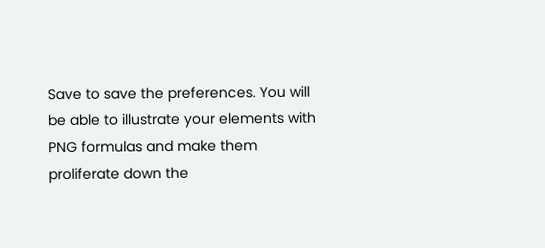Save to save the preferences. You will be able to illustrate your elements with PNG formulas and make them proliferate down the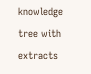knowledge tree with extracts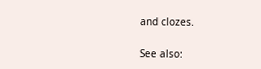and clozes.

See also: